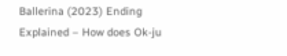Ballerina (2023) Ending Explained – How does Ok-ju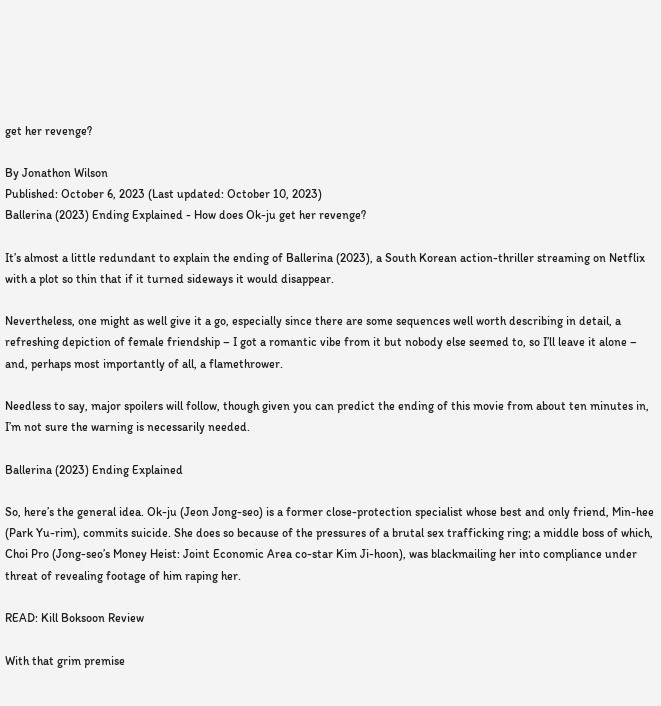get her revenge?

By Jonathon Wilson
Published: October 6, 2023 (Last updated: October 10, 2023)
Ballerina (2023) Ending Explained - How does Ok-ju get her revenge?

It’s almost a little redundant to explain the ending of Ballerina (2023), a South Korean action-thriller streaming on Netflix with a plot so thin that if it turned sideways it would disappear.

Nevertheless, one might as well give it a go, especially since there are some sequences well worth describing in detail, a refreshing depiction of female friendship – I got a romantic vibe from it but nobody else seemed to, so I’ll leave it alone – and, perhaps most importantly of all, a flamethrower.

Needless to say, major spoilers will follow, though given you can predict the ending of this movie from about ten minutes in, I’m not sure the warning is necessarily needed.

Ballerina (2023) Ending Explained

So, here’s the general idea. Ok-ju (Jeon Jong-seo) is a former close-protection specialist whose best and only friend, Min-hee (Park Yu-rim), commits suicide. She does so because of the pressures of a brutal sex trafficking ring; a middle boss of which, Choi Pro (Jong-seo’s Money Heist: Joint Economic Area co-star Kim Ji-hoon), was blackmailing her into compliance under threat of revealing footage of him raping her.

READ: Kill Boksoon Review

With that grim premise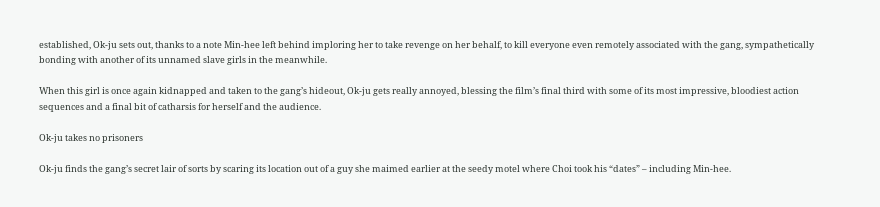established, Ok-ju sets out, thanks to a note Min-hee left behind imploring her to take revenge on her behalf, to kill everyone even remotely associated with the gang, sympathetically bonding with another of its unnamed slave girls in the meanwhile.

When this girl is once again kidnapped and taken to the gang’s hideout, Ok-ju gets really annoyed, blessing the film’s final third with some of its most impressive, bloodiest action sequences and a final bit of catharsis for herself and the audience.

Ok-ju takes no prisoners

Ok-ju finds the gang’s secret lair of sorts by scaring its location out of a guy she maimed earlier at the seedy motel where Choi took his “dates” – including Min-hee.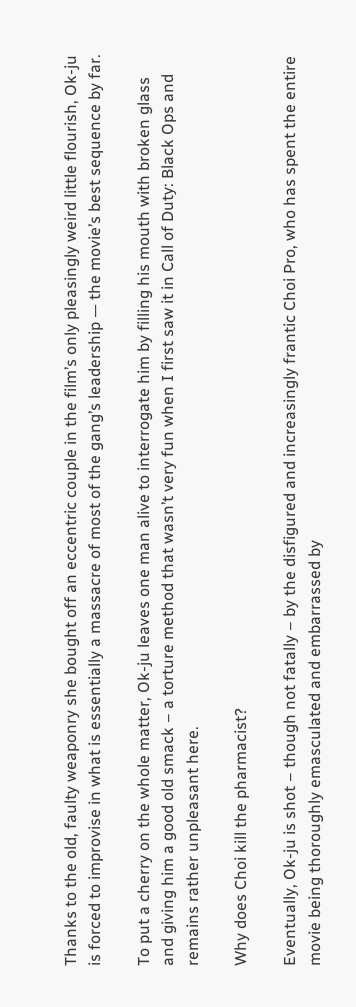Thanks to the old, faulty weaponry she bought off an eccentric couple in the film’s only pleasingly weird little flourish, Ok-ju is forced to improvise in what is essentially a massacre of most of the gang’s leadership — the movie’s best sequence by far.

To put a cherry on the whole matter, Ok-ju leaves one man alive to interrogate him by filling his mouth with broken glass and giving him a good old smack – a torture method that wasn’t very fun when I first saw it in Call of Duty: Black Ops and remains rather unpleasant here.

Why does Choi kill the pharmacist?

Eventually, Ok-ju is shot – though not fatally – by the disfigured and increasingly frantic Choi Pro, who has spent the entire movie being thoroughly emasculated and embarrassed by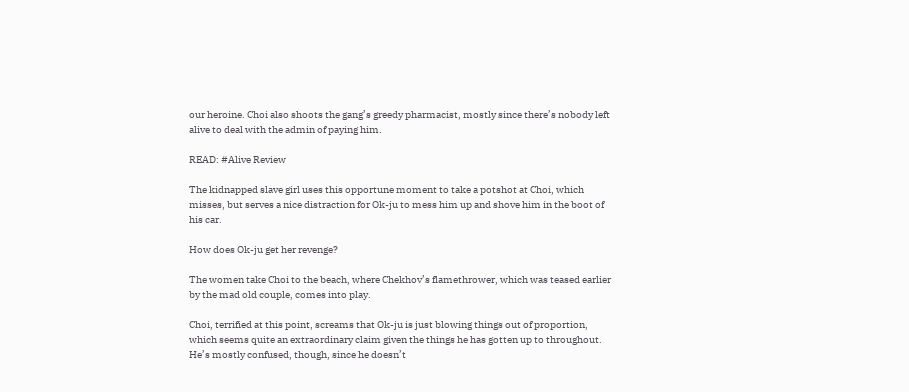our heroine. Choi also shoots the gang’s greedy pharmacist, mostly since there’s nobody left alive to deal with the admin of paying him.

READ: #Alive Review

The kidnapped slave girl uses this opportune moment to take a potshot at Choi, which misses, but serves a nice distraction for Ok-ju to mess him up and shove him in the boot of his car.

How does Ok-ju get her revenge?

The women take Choi to the beach, where Chekhov’s flamethrower, which was teased earlier by the mad old couple, comes into play.

Choi, terrified at this point, screams that Ok-ju is just blowing things out of proportion, which seems quite an extraordinary claim given the things he has gotten up to throughout. He’s mostly confused, though, since he doesn’t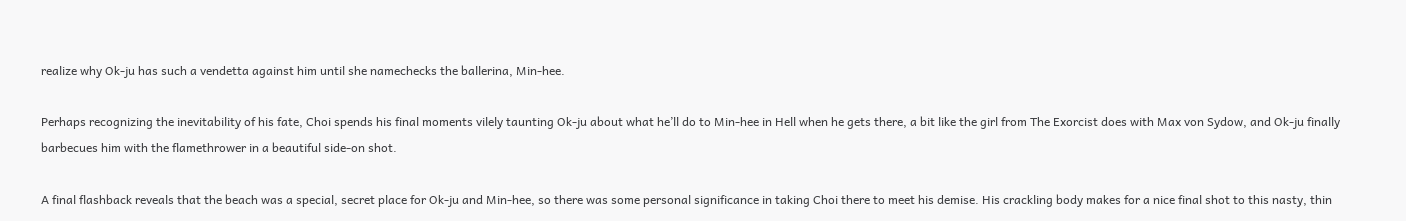realize why Ok-ju has such a vendetta against him until she namechecks the ballerina, Min-hee.

Perhaps recognizing the inevitability of his fate, Choi spends his final moments vilely taunting Ok-ju about what he’ll do to Min-hee in Hell when he gets there, a bit like the girl from The Exorcist does with Max von Sydow, and Ok-ju finally barbecues him with the flamethrower in a beautiful side-on shot.

A final flashback reveals that the beach was a special, secret place for Ok-ju and Min-hee, so there was some personal significance in taking Choi there to meet his demise. His crackling body makes for a nice final shot to this nasty, thin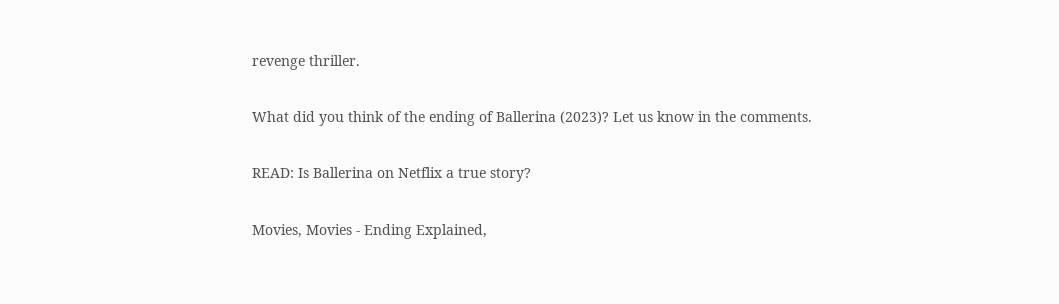revenge thriller.

What did you think of the ending of Ballerina (2023)? Let us know in the comments.

READ: Is Ballerina on Netflix a true story?

Movies, Movies - Ending Explained,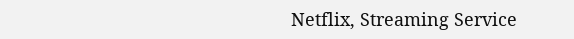Netflix, Streaming Service